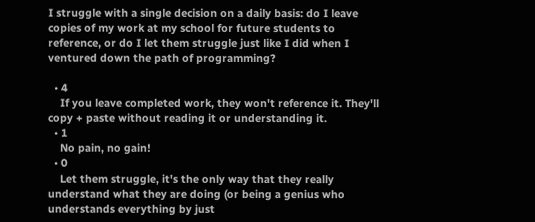I struggle with a single decision on a daily basis: do I leave copies of my work at my school for future students to reference, or do I let them struggle just like I did when I ventured down the path of programming?

  • 4
    If you leave completed work, they won't reference it. They'll copy + paste without reading it or understanding it.
  • 1
    No pain, no gain!
  • 0
    Let them struggle, it's the only way that they really understand what they are doing (or being a genius who understands everything by just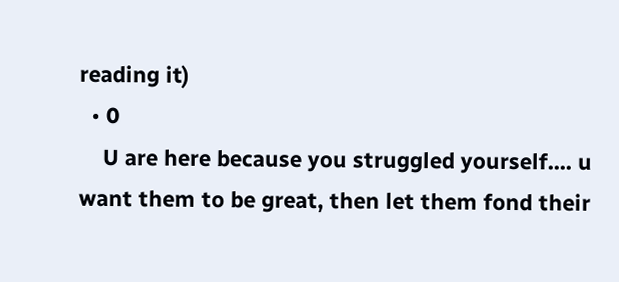reading it)
  • 0
    U are here because you struggled yourself.... u want them to be great, then let them fond their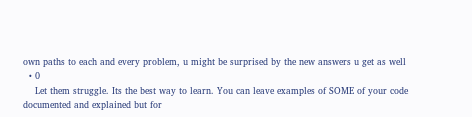own paths to each and every problem, u might be surprised by the new answers u get as well
  • 0
    Let them struggle. Its the best way to learn. You can leave examples of SOME of your code documented and explained but for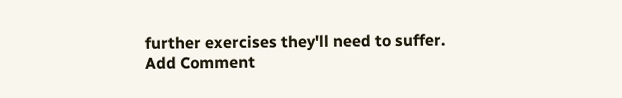further exercises they'll need to suffer.
Add Comment